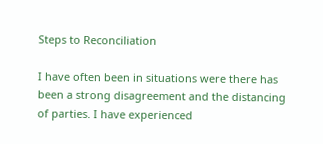Steps to Reconciliation

I have often been in situations were there has been a strong disagreement and the distancing of parties. I have experienced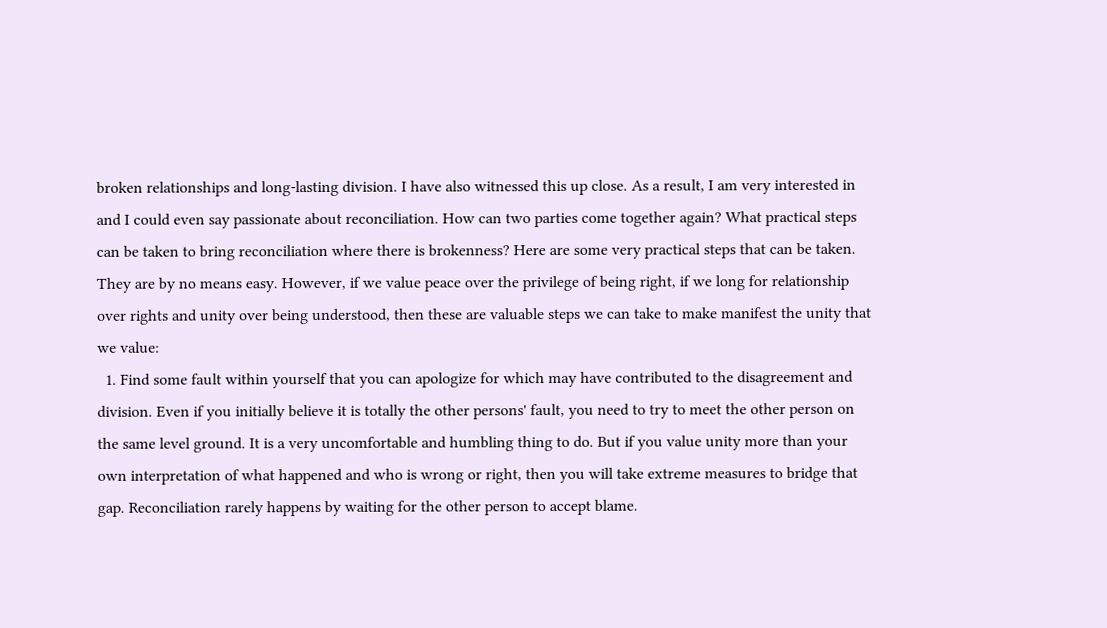broken relationships and long-lasting division. I have also witnessed this up close. As a result, I am very interested in and I could even say passionate about reconciliation. How can two parties come together again? What practical steps can be taken to bring reconciliation where there is brokenness? Here are some very practical steps that can be taken. They are by no means easy. However, if we value peace over the privilege of being right, if we long for relationship over rights and unity over being understood, then these are valuable steps we can take to make manifest the unity that we value:
  1. Find some fault within yourself that you can apologize for which may have contributed to the disagreement and division. Even if you initially believe it is totally the other persons' fault, you need to try to meet the other person on the same level ground. It is a very uncomfortable and humbling thing to do. But if you value unity more than your own interpretation of what happened and who is wrong or right, then you will take extreme measures to bridge that gap. Reconciliation rarely happens by waiting for the other person to accept blame.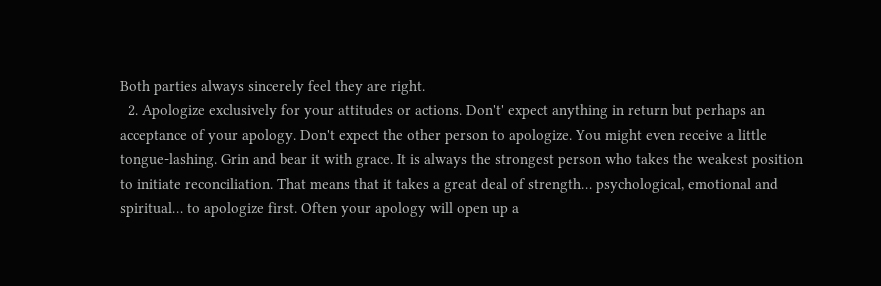Both parties always sincerely feel they are right.
  2. Apologize exclusively for your attitudes or actions. Don't' expect anything in return but perhaps an acceptance of your apology. Don't expect the other person to apologize. You might even receive a little tongue-lashing. Grin and bear it with grace. It is always the strongest person who takes the weakest position to initiate reconciliation. That means that it takes a great deal of strength… psychological, emotional and spiritual… to apologize first. Often your apology will open up a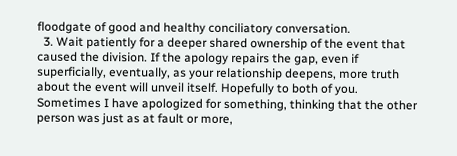floodgate of good and healthy conciliatory conversation.
  3. Wait patiently for a deeper shared ownership of the event that caused the division. If the apology repairs the gap, even if superficially, eventually, as your relationship deepens, more truth about the event will unveil itself. Hopefully to both of you. Sometimes I have apologized for something, thinking that the other person was just as at fault or more,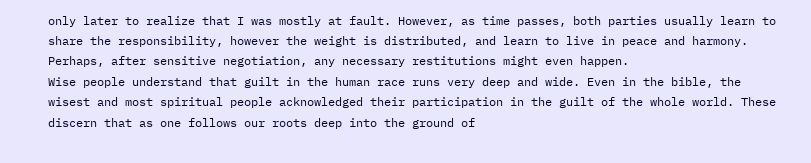only later to realize that I was mostly at fault. However, as time passes, both parties usually learn to share the responsibility, however the weight is distributed, and learn to live in peace and harmony. Perhaps, after sensitive negotiation, any necessary restitutions might even happen.
Wise people understand that guilt in the human race runs very deep and wide. Even in the bible, the wisest and most spiritual people acknowledged their participation in the guilt of the whole world. These discern that as one follows our roots deep into the ground of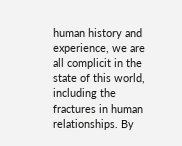human history and experience, we are all complicit in the state of this world, including the fractures in human relationships. By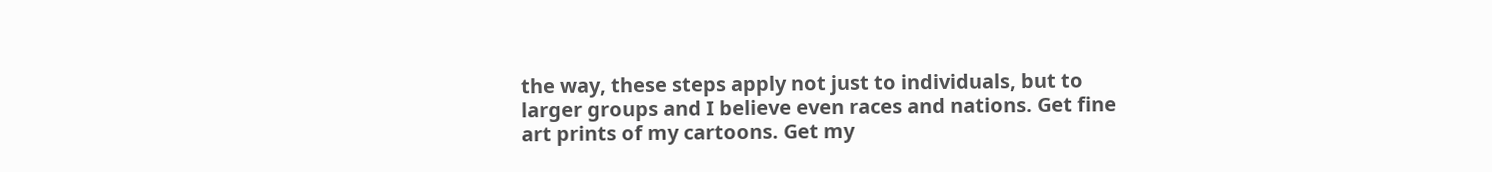the way, these steps apply not just to individuals, but to larger groups and I believe even races and nations. Get fine art prints of my cartoons. Get my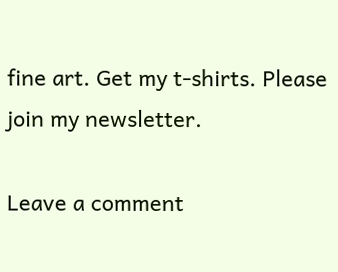fine art. Get my t-shirts. Please join my newsletter.

Leave a comment